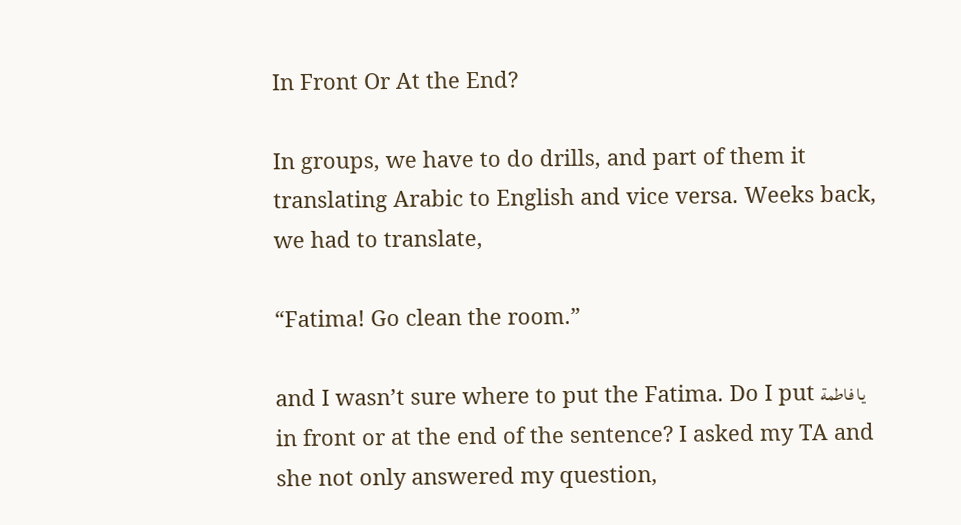In Front Or At the End?

In groups, we have to do drills, and part of them it translating Arabic to English and vice versa. Weeks back, we had to translate,

“Fatima! Go clean the room.”

and I wasn’t sure where to put the Fatima. Do I put يا فاطمة in front or at the end of the sentence? I asked my TA and she not only answered my question,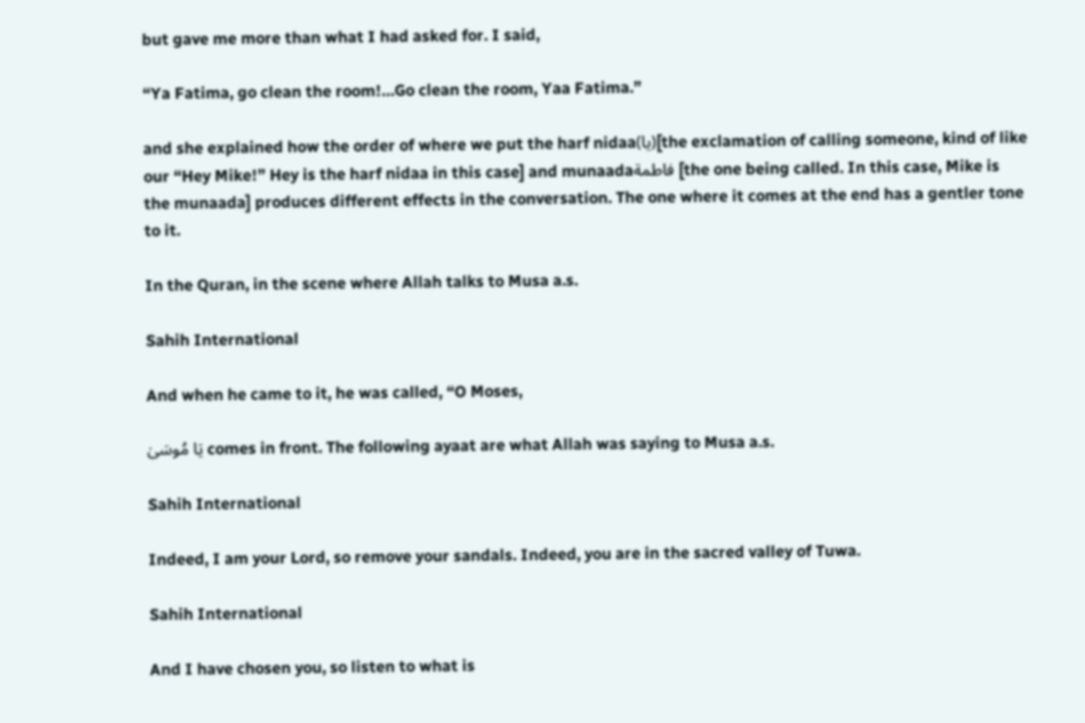but gave me more than what I had asked for. I said,

“Ya Fatima, go clean the room!…Go clean the room, Yaa Fatima.”

and she explained how the order of where we put the harf nidaa(يا)[the exclamation of calling someone, kind of like our “Hey Mike!” Hey is the harf nidaa in this case] and munaadaفاطمة [the one being called. In this case, Mike is the munaada] produces different effects in the conversation. The one where it comes at the end has a gentler tone to it.

In the Quran, in the scene where Allah talks to Musa a.s.

Sahih International

And when he came to it, he was called, “O Moses,

يَا مُوسَىٰ comes in front. The following ayaat are what Allah was saying to Musa a.s.

Sahih International

Indeed, I am your Lord, so remove your sandals. Indeed, you are in the sacred valley of Tuwa.

Sahih International

And I have chosen you, so listen to what is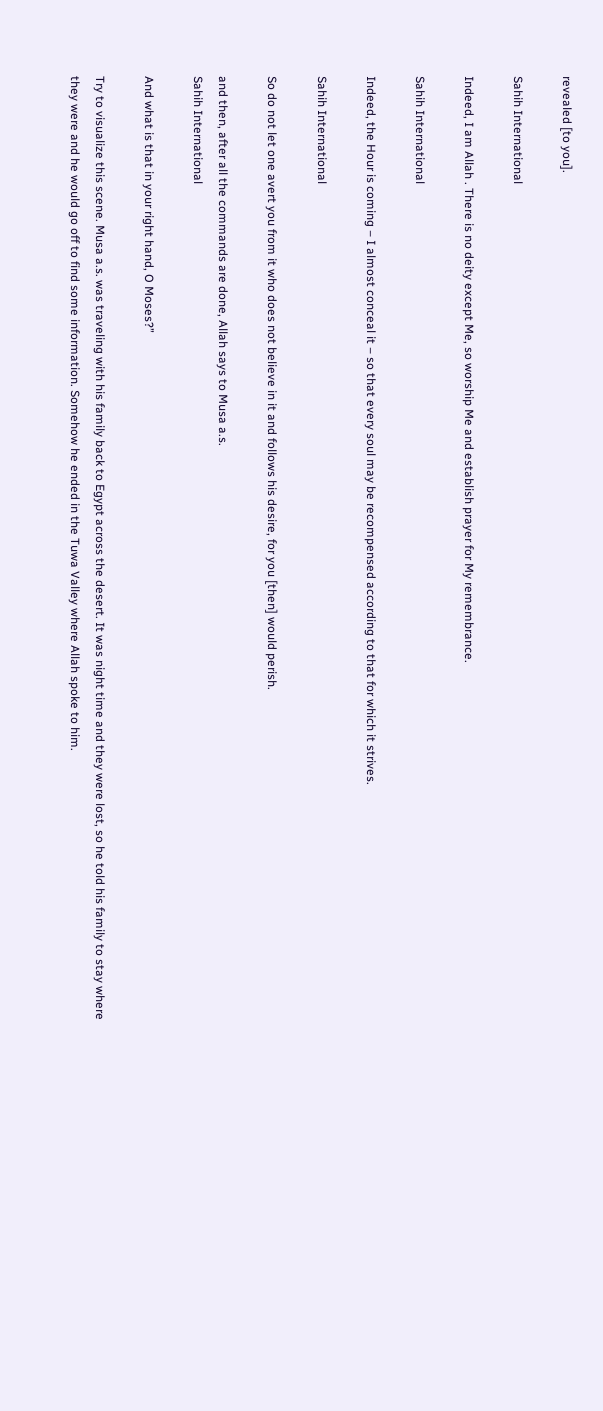revealed [to you].

Sahih International

Indeed, I am Allah . There is no deity except Me, so worship Me and establish prayer for My remembrance.

Sahih International

Indeed, the Hour is coming – I almost conceal it – so that every soul may be recompensed according to that for which it strives.

Sahih International

So do not let one avert you from it who does not believe in it and follows his desire, for you [then] would perish.

and then, after all the commands are done, Allah says to Musa a.s.
Sahih International

And what is that in your right hand, O Moses?”

Try to visualize this scene. Musa a.s. was traveling with his family back to Egypt across the desert. It was night time and they were lost, so he told his family to stay where they were and he would go off to find some information. Somehow he ended in the Tuwa Valley where Allah spoke to him.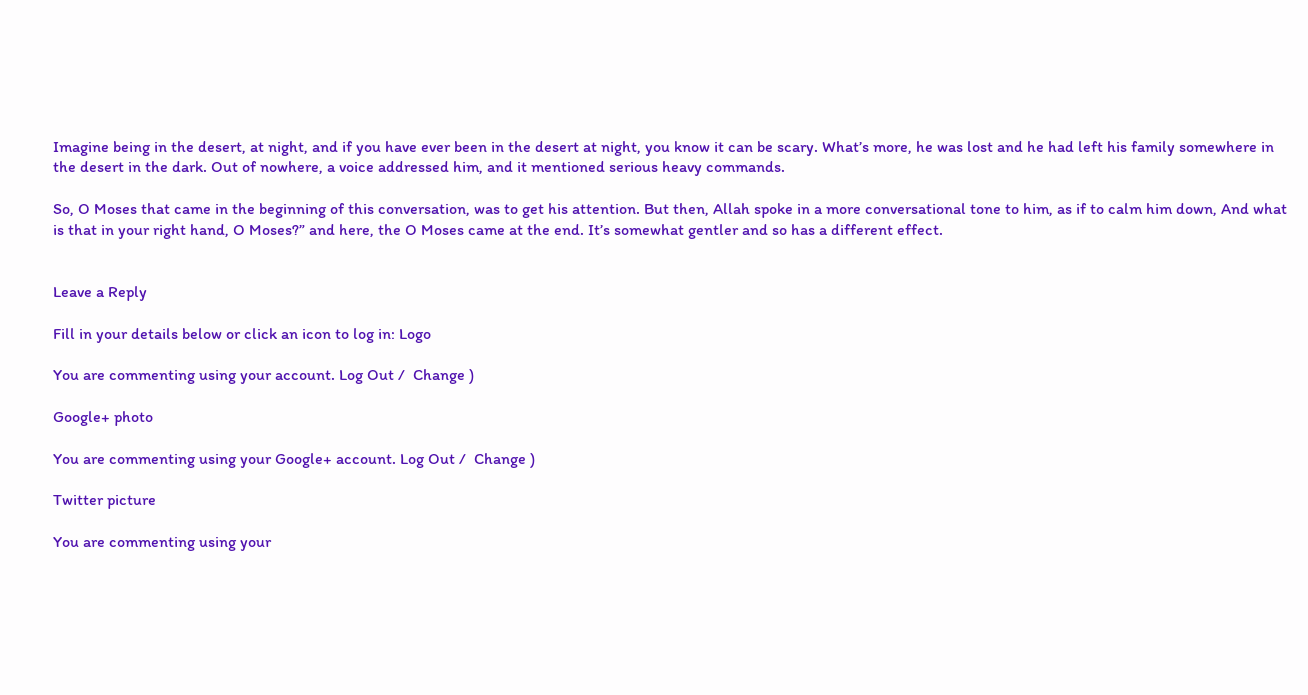Imagine being in the desert, at night, and if you have ever been in the desert at night, you know it can be scary. What’s more, he was lost and he had left his family somewhere in the desert in the dark. Out of nowhere, a voice addressed him, and it mentioned serious heavy commands.

So, O Moses that came in the beginning of this conversation, was to get his attention. But then, Allah spoke in a more conversational tone to him, as if to calm him down, And what is that in your right hand, O Moses?” and here, the O Moses came at the end. It’s somewhat gentler and so has a different effect.


Leave a Reply

Fill in your details below or click an icon to log in: Logo

You are commenting using your account. Log Out /  Change )

Google+ photo

You are commenting using your Google+ account. Log Out /  Change )

Twitter picture

You are commenting using your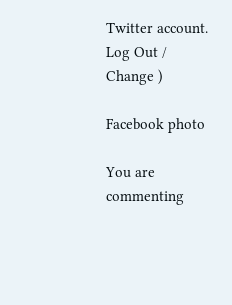Twitter account. Log Out /  Change )

Facebook photo

You are commenting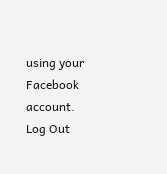using your Facebook account. Log Out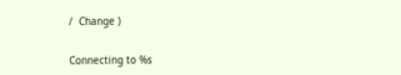/  Change )


Connecting to %s